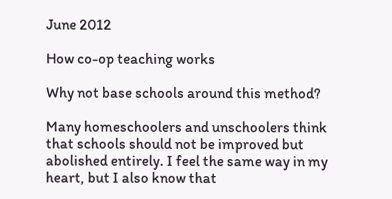June 2012

How co-op teaching works

Why not base schools around this method?

Many homeschoolers and unschoolers think that schools should not be improved but abolished entirely. I feel the same way in my heart, but I also know that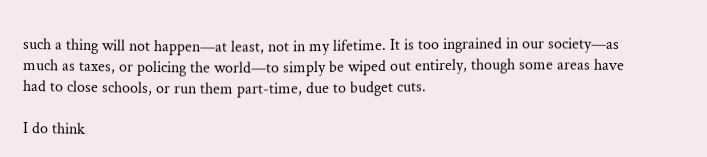such a thing will not happen—at least, not in my lifetime. It is too ingrained in our society—as much as taxes, or policing the world—to simply be wiped out entirely, though some areas have had to close schools, or run them part-time, due to budget cuts.

I do think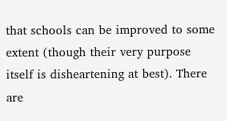that schools can be improved to some extent (though their very purpose itself is disheartening at best). There are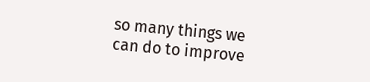so many things we can do to improve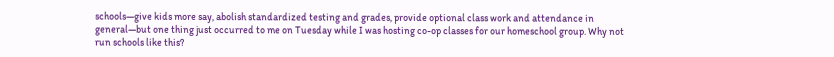schools—give kids more say, abolish standardized testing and grades, provide optional class work and attendance in general—but one thing just occurred to me on Tuesday while I was hosting co-op classes for our homeschool group. Why not run schools like this?